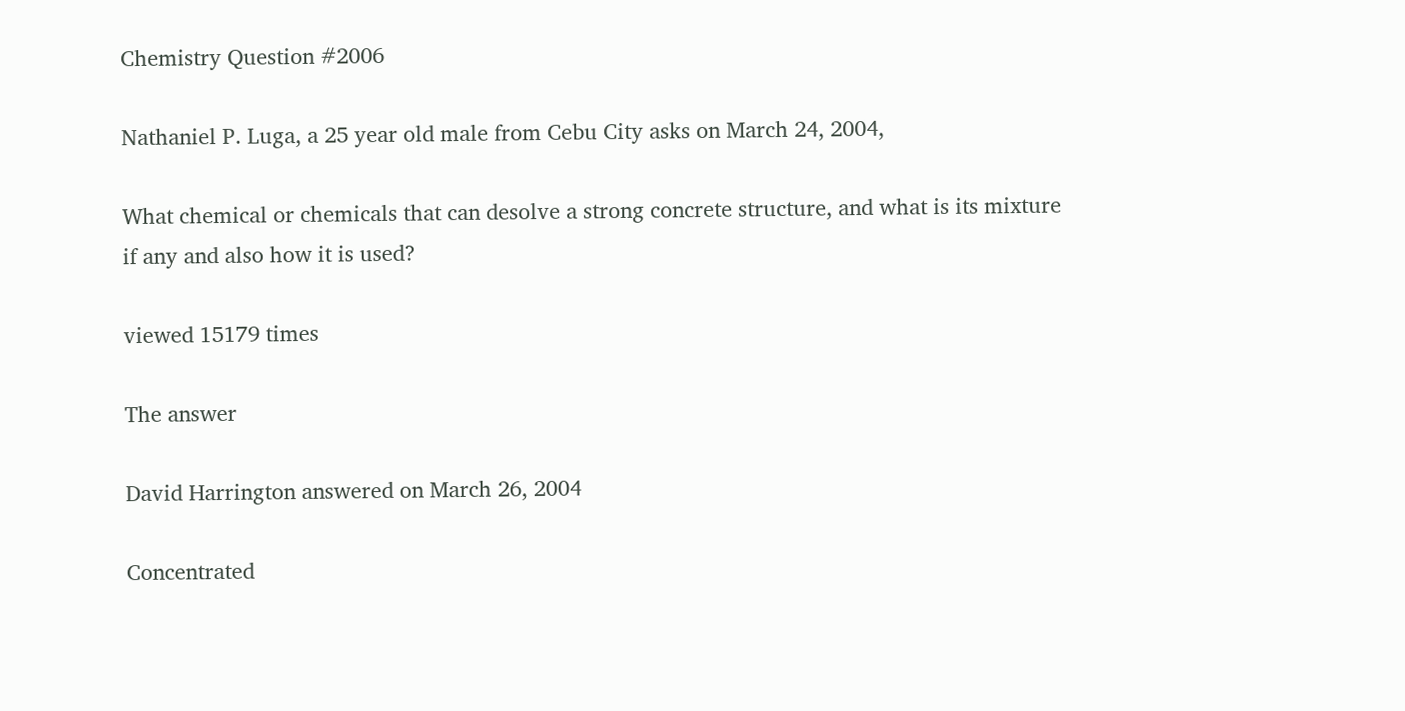Chemistry Question #2006

Nathaniel P. Luga, a 25 year old male from Cebu City asks on March 24, 2004,

What chemical or chemicals that can desolve a strong concrete structure, and what is its mixture if any and also how it is used?

viewed 15179 times

The answer

David Harrington answered on March 26, 2004

Concentrated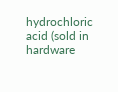hydrochloric acid (sold in hardware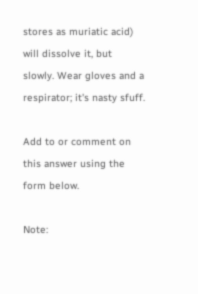stores as muriatic acid) will dissolve it, but slowly. Wear gloves and a respirator; it's nasty sfuff.

Add to or comment on this answer using the form below.

Note: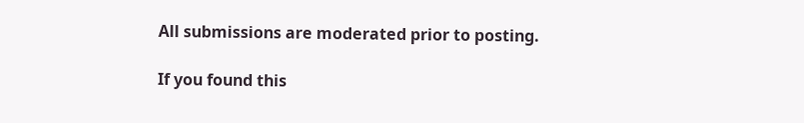All submissions are moderated prior to posting.

If you found this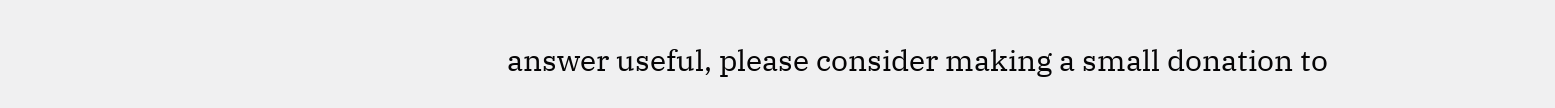answer useful, please consider making a small donation to